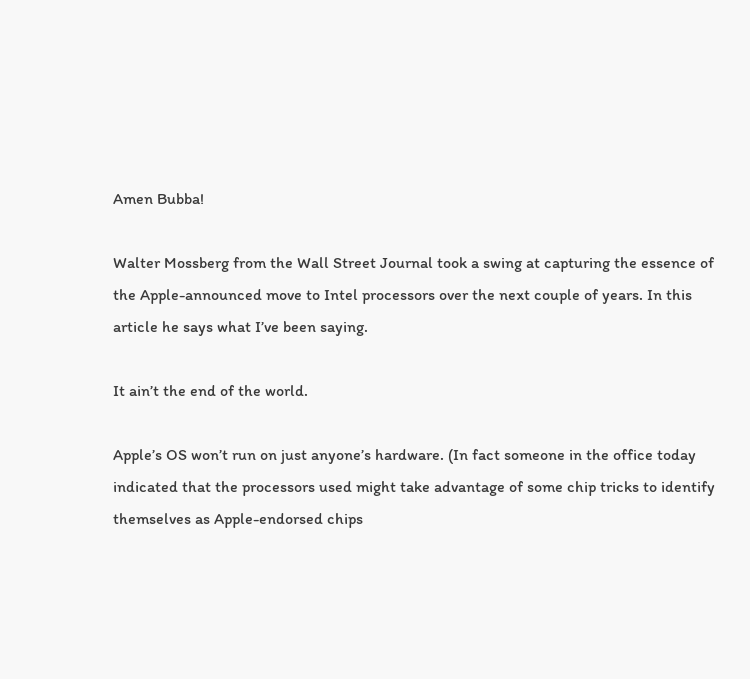Amen Bubba!

Walter Mossberg from the Wall Street Journal took a swing at capturing the essence of the Apple-announced move to Intel processors over the next couple of years. In this article he says what I’ve been saying.

It ain’t the end of the world.

Apple’s OS won’t run on just anyone’s hardware. (In fact someone in the office today indicated that the processors used might take advantage of some chip tricks to identify themselves as Apple-endorsed chips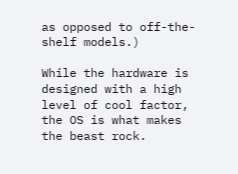as opposed to off-the-shelf models.)

While the hardware is designed with a high level of cool factor, the OS is what makes the beast rock.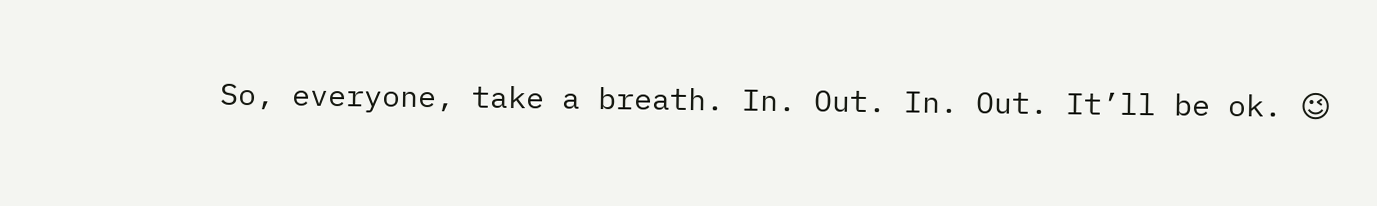So, everyone, take a breath. In. Out. In. Out. It’ll be ok. 😉